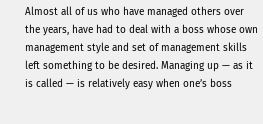Almost all of us who have managed others over the years, have had to deal with a boss whose own management style and set of management skills left something to be desired. Managing up — as it is called — is relatively easy when one’s boss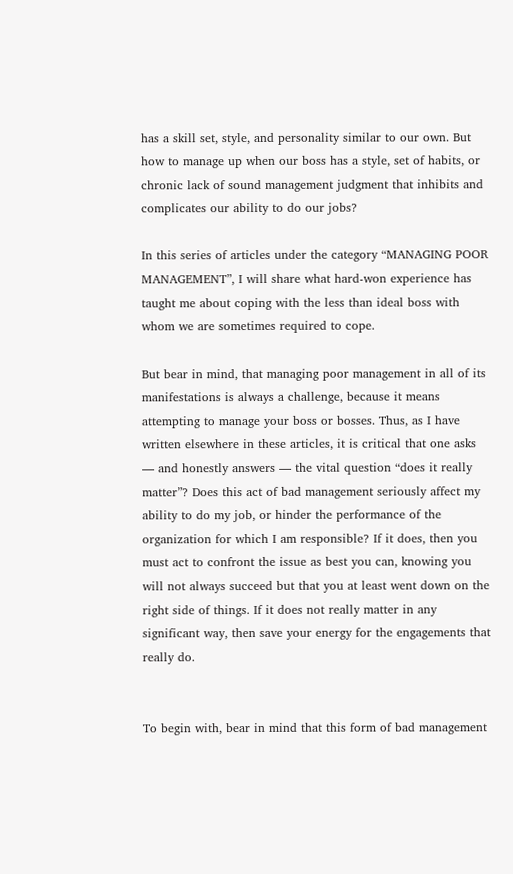has a skill set, style, and personality similar to our own. But how to manage up when our boss has a style, set of habits, or chronic lack of sound management judgment that inhibits and complicates our ability to do our jobs?

In this series of articles under the category “MANAGING POOR MANAGEMENT”, I will share what hard-won experience has taught me about coping with the less than ideal boss with whom we are sometimes required to cope.

But bear in mind, that managing poor management in all of its manifestations is always a challenge, because it means attempting to manage your boss or bosses. Thus, as I have written elsewhere in these articles, it is critical that one asks — and honestly answers — the vital question “does it really matter”? Does this act of bad management seriously affect my ability to do my job, or hinder the performance of the organization for which I am responsible? If it does, then you must act to confront the issue as best you can, knowing you will not always succeed but that you at least went down on the right side of things. If it does not really matter in any significant way, then save your energy for the engagements that really do.


To begin with, bear in mind that this form of bad management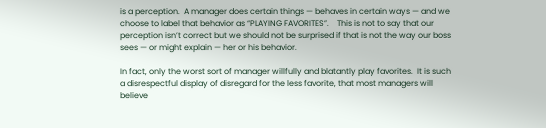is a perception.  A manager does certain things — behaves in certain ways — and we choose to label that behavior as “PLAYING FAVORITES”.    This is not to say that our perception isn’t correct but we should not be surprised if that is not the way our boss sees — or might explain — her or his behavior.

In fact, only the worst sort of manager willfully and blatantly play favorites.  It is such a disrespectful display of disregard for the less favorite, that most managers will believe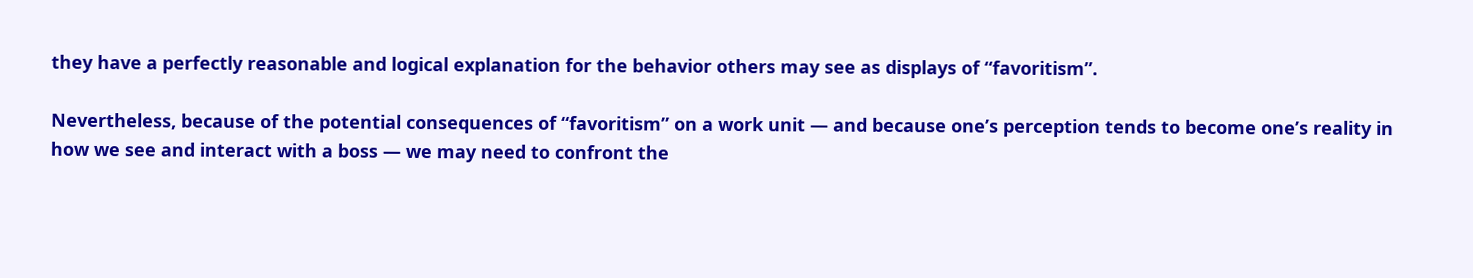they have a perfectly reasonable and logical explanation for the behavior others may see as displays of “favoritism”.

Nevertheless, because of the potential consequences of “favoritism” on a work unit — and because one’s perception tends to become one’s reality in how we see and interact with a boss — we may need to confront the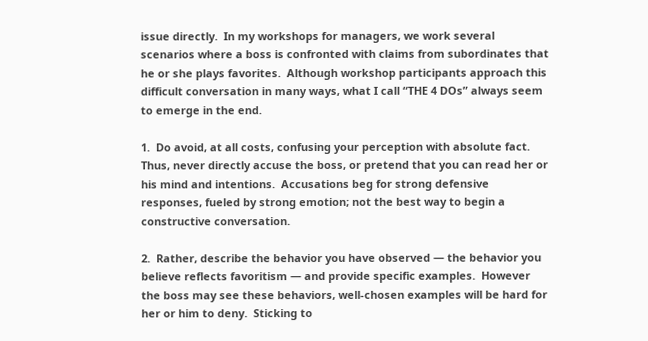issue directly.  In my workshops for managers, we work several scenarios where a boss is confronted with claims from subordinates that he or she plays favorites.  Although workshop participants approach this difficult conversation in many ways, what I call “THE 4 DOs” always seem to emerge in the end.

1.  Do avoid, at all costs, confusing your perception with absolute fact.  Thus, never directly accuse the boss, or pretend that you can read her or his mind and intentions.  Accusations beg for strong defensive responses, fueled by strong emotion; not the best way to begin a constructive conversation.

2.  Rather, describe the behavior you have observed — the behavior you believe reflects favoritism — and provide specific examples.  However the boss may see these behaviors, well-chosen examples will be hard for her or him to deny.  Sticking to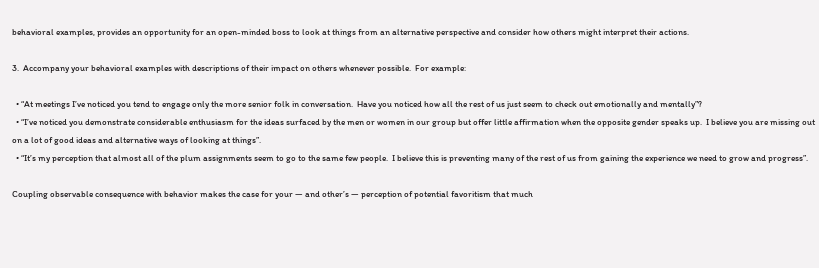behavioral examples, provides an opportunity for an open-minded boss to look at things from an alternative perspective and consider how others might interpret their actions.

3.  Accompany your behavioral examples with descriptions of their impact on others whenever possible.  For example:

  • “At meetings I’ve noticed you tend to engage only the more senior folk in conversation.  Have you noticed how all the rest of us just seem to check out emotionally and mentally”?
  • “I’ve noticed you demonstrate considerable enthusiasm for the ideas surfaced by the men or women in our group but offer little affirmation when the opposite gender speaks up.  I believe you are missing out on a lot of good ideas and alternative ways of looking at things”.
  • “It’s my perception that almost all of the plum assignments seem to go to the same few people.  I believe this is preventing many of the rest of us from gaining the experience we need to grow and progress”.

Coupling observable consequence with behavior makes the case for your — and other’s — perception of potential favoritism that much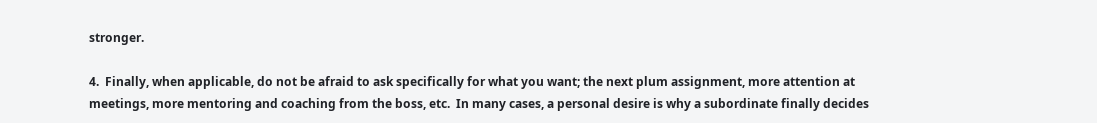stronger.

4.  Finally, when applicable, do not be afraid to ask specifically for what you want; the next plum assignment, more attention at meetings, more mentoring and coaching from the boss, etc.  In many cases, a personal desire is why a subordinate finally decides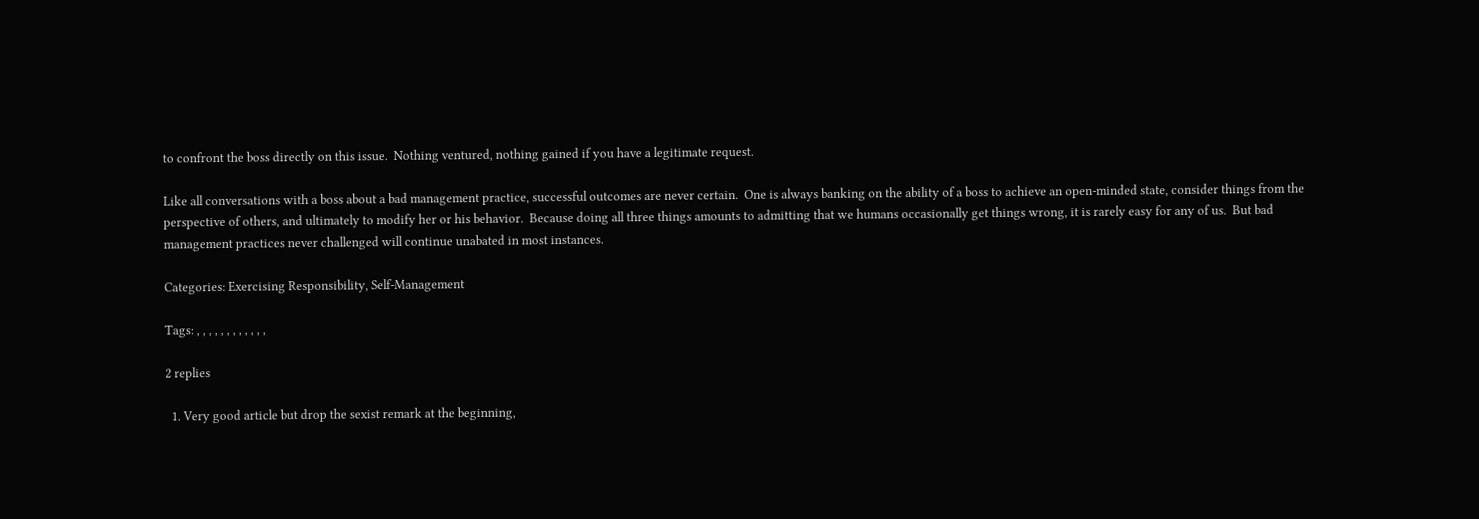to confront the boss directly on this issue.  Nothing ventured, nothing gained if you have a legitimate request.

Like all conversations with a boss about a bad management practice, successful outcomes are never certain.  One is always banking on the ability of a boss to achieve an open-minded state, consider things from the perspective of others, and ultimately to modify her or his behavior.  Because doing all three things amounts to admitting that we humans occasionally get things wrong, it is rarely easy for any of us.  But bad management practices never challenged will continue unabated in most instances.

Categories: Exercising Responsibility, Self-Management

Tags: , , , , , , , , , , , ,

2 replies

  1. Very good article but drop the sexist remark at the beginning,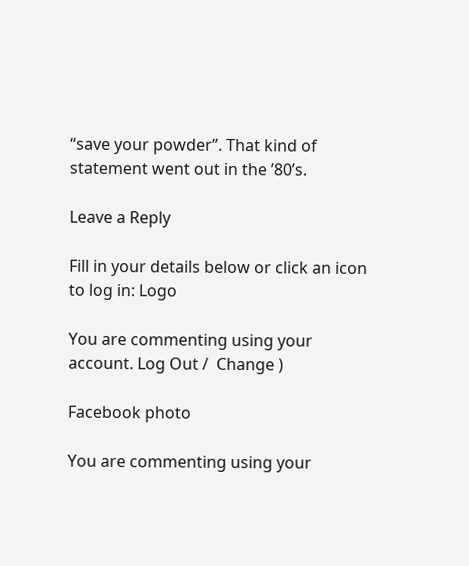“save your powder”. That kind of statement went out in the ’80’s.

Leave a Reply

Fill in your details below or click an icon to log in: Logo

You are commenting using your account. Log Out /  Change )

Facebook photo

You are commenting using your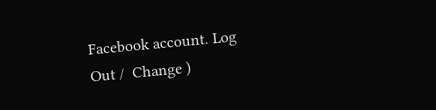Facebook account. Log Out /  Change )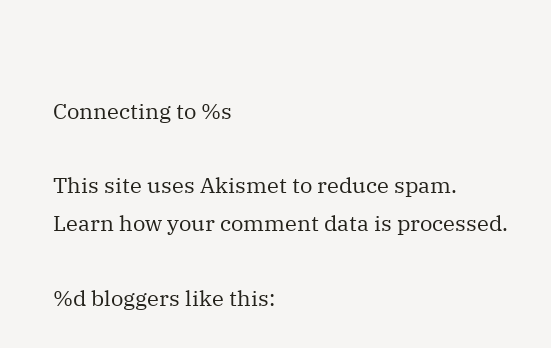Connecting to %s

This site uses Akismet to reduce spam. Learn how your comment data is processed.

%d bloggers like this: